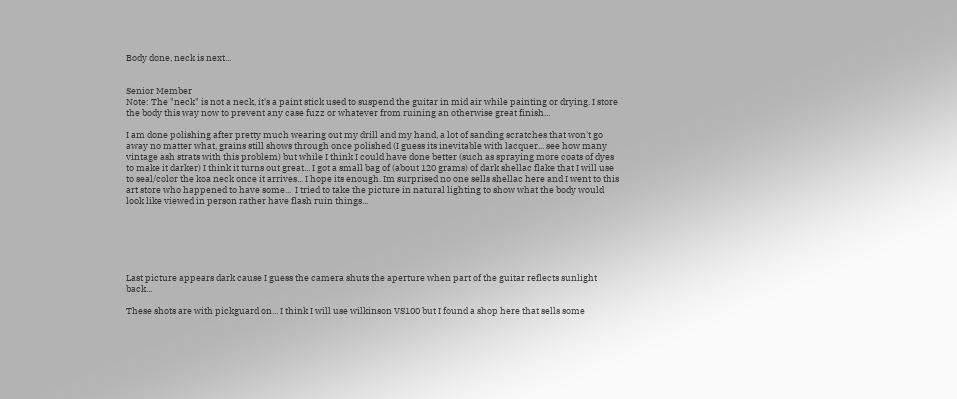Body done, neck is next...


Senior Member
Note: The "neck" is not a neck, it's a paint stick used to suspend the guitar in mid air while painting or drying. I store the body this way now to prevent any case fuzz or whatever from ruining an otherwise great finish...

I am done polishing after pretty much wearing out my drill and my hand, a lot of sanding scratches that won't go away no matter what, grains still shows through once polished (I guess its inevitable with lacquer... see how many vintage ash strats with this problem) but while I think I could have done better (such as spraying more coats of dyes to make it darker) I think it turns out great... I got a small bag of (about 120 grams) of dark shellac flake that I will use to seal/color the koa neck once it arrives... I hope its enough. Im surprised no one sells shellac here and I went to this art store who happened to have some...  I tried to take the picture in natural lighting to show what the body would look like viewed in person rather have flash ruin things...






Last picture appears dark cause I guess the camera shuts the aperture when part of the guitar reflects sunlight back...

These shots are with pickguard on... I think I will use wilkinson VS100 but I found a shop here that sells some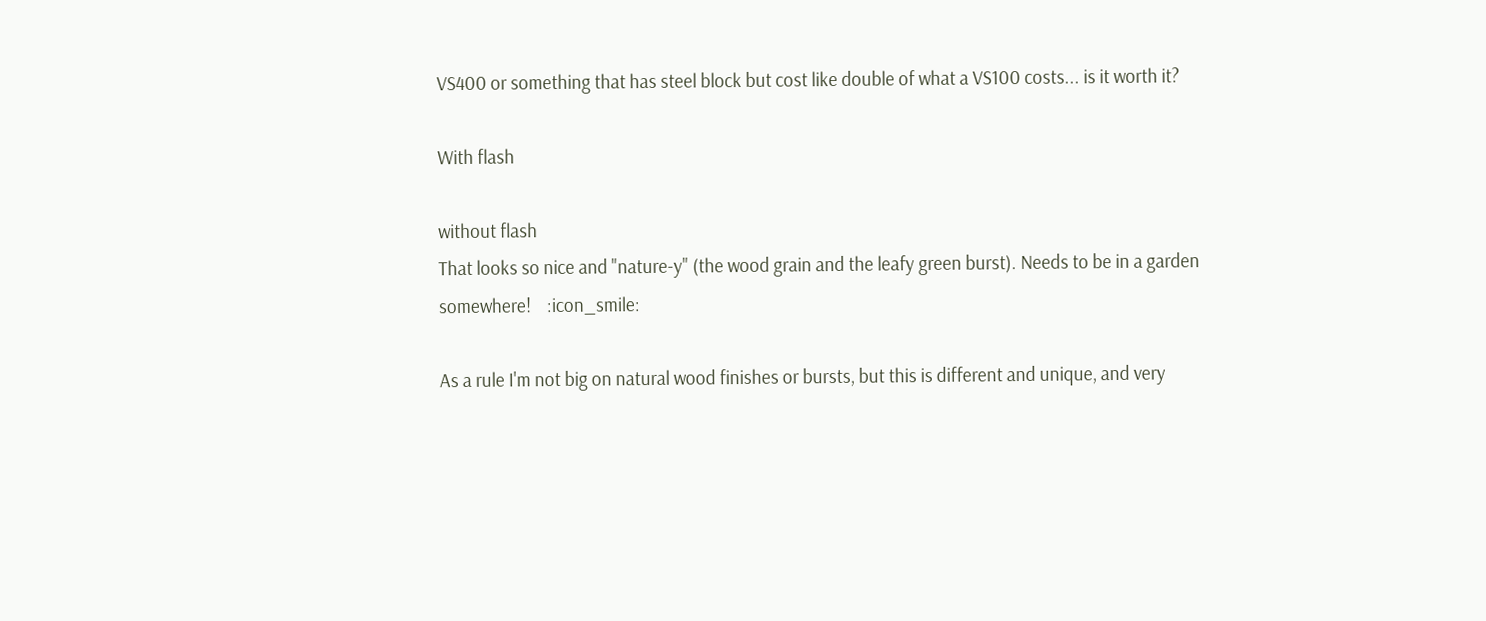VS400 or something that has steel block but cost like double of what a VS100 costs... is it worth it?

With flash

without flash
That looks so nice and "nature-y" (the wood grain and the leafy green burst). Needs to be in a garden somewhere!    :icon_smile:

As a rule I'm not big on natural wood finishes or bursts, but this is different and unique, and very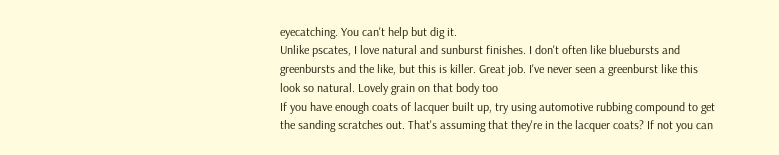eyecatching. You can't help but dig it.
Unlike pscates, I love natural and sunburst finishes. I don't often like bluebursts and greenbursts and the like, but this is killer. Great job. I've never seen a greenburst like this look so natural. Lovely grain on that body too
If you have enough coats of lacquer built up, try using automotive rubbing compound to get the sanding scratches out. That's assuming that they're in the lacquer coats? If not you can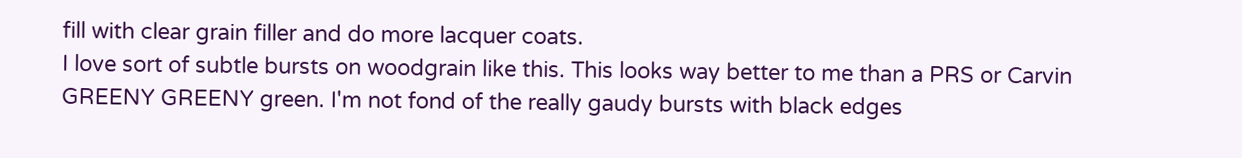fill with clear grain filler and do more lacquer coats.
I love sort of subtle bursts on woodgrain like this. This looks way better to me than a PRS or Carvin GREENY GREENY green. I'm not fond of the really gaudy bursts with black edges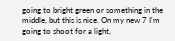going to bright green or something in the middle, but this is nice. On my new 7 I'm going to shoot for a light,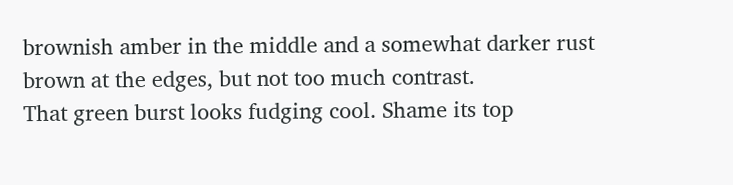brownish amber in the middle and a somewhat darker rust brown at the edges, but not too much contrast.
That green burst looks fudging cool. Shame its top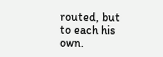routed, but to each his own.